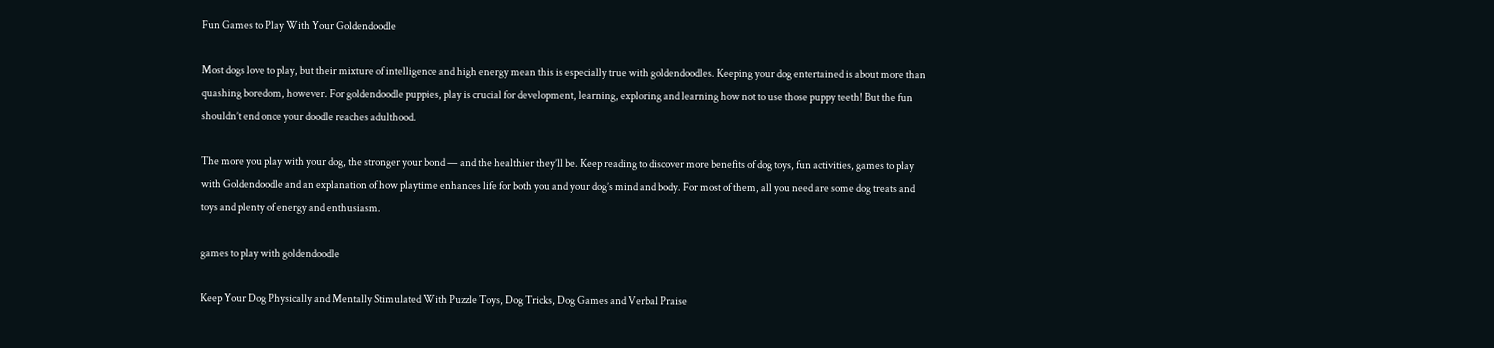Fun Games to Play With Your Goldendoodle

Most dogs love to play, but their mixture of intelligence and high energy mean this is especially true with goldendoodles. Keeping your dog entertained is about more than quashing boredom, however. For goldendoodle puppies, play is crucial for development, learning, exploring and learning how not to use those puppy teeth! But the fun shouldn’t end once your doodle reaches adulthood.

The more you play with your dog, the stronger your bond — and the healthier they’ll be. Keep reading to discover more benefits of dog toys, fun activities, games to play with Goldendoodle and an explanation of how playtime enhances life for both you and your dog’s mind and body. For most of them, all you need are some dog treats and toys and plenty of energy and enthusiasm.

games to play with goldendoodle

Keep Your Dog Physically and Mentally Stimulated With Puzzle Toys, Dog Tricks, Dog Games and Verbal Praise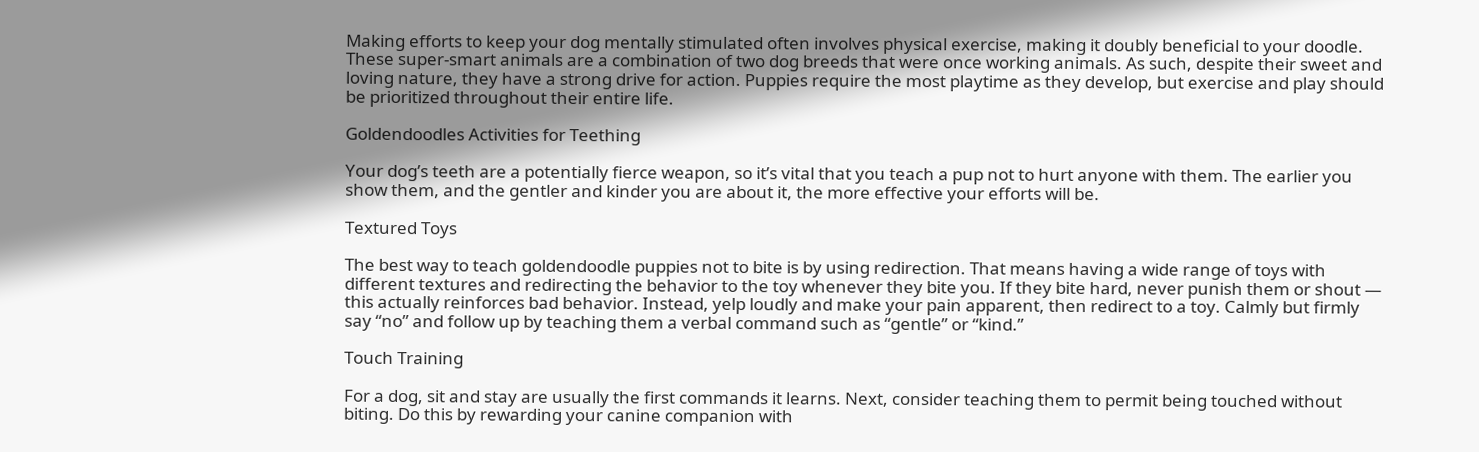Making efforts to keep your dog mentally stimulated often involves physical exercise, making it doubly beneficial to your doodle. These super-smart animals are a combination of two dog breeds that were once working animals. As such, despite their sweet and loving nature, they have a strong drive for action. Puppies require the most playtime as they develop, but exercise and play should be prioritized throughout their entire life.

Goldendoodles Activities for Teething

Your dog’s teeth are a potentially fierce weapon, so it’s vital that you teach a pup not to hurt anyone with them. The earlier you show them, and the gentler and kinder you are about it, the more effective your efforts will be.

Textured Toys

The best way to teach goldendoodle puppies not to bite is by using redirection. That means having a wide range of toys with different textures and redirecting the behavior to the toy whenever they bite you. If they bite hard, never punish them or shout — this actually reinforces bad behavior. Instead, yelp loudly and make your pain apparent, then redirect to a toy. Calmly but firmly say “no” and follow up by teaching them a verbal command such as “gentle” or “kind.”

Touch Training

For a dog, sit and stay are usually the first commands it learns. Next, consider teaching them to permit being touched without biting. Do this by rewarding your canine companion with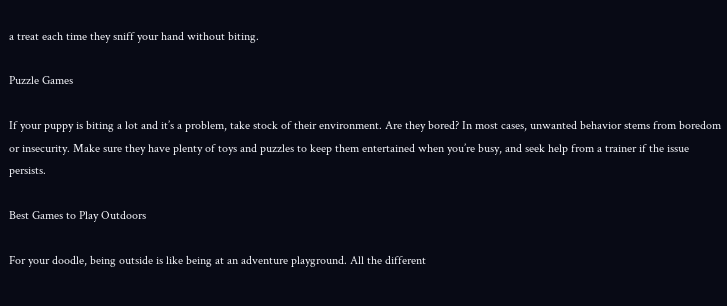a treat each time they sniff your hand without biting.

Puzzle Games

If your puppy is biting a lot and it’s a problem, take stock of their environment. Are they bored? In most cases, unwanted behavior stems from boredom or insecurity. Make sure they have plenty of toys and puzzles to keep them entertained when you’re busy, and seek help from a trainer if the issue persists.

Best Games to Play Outdoors

For your doodle, being outside is like being at an adventure playground. All the different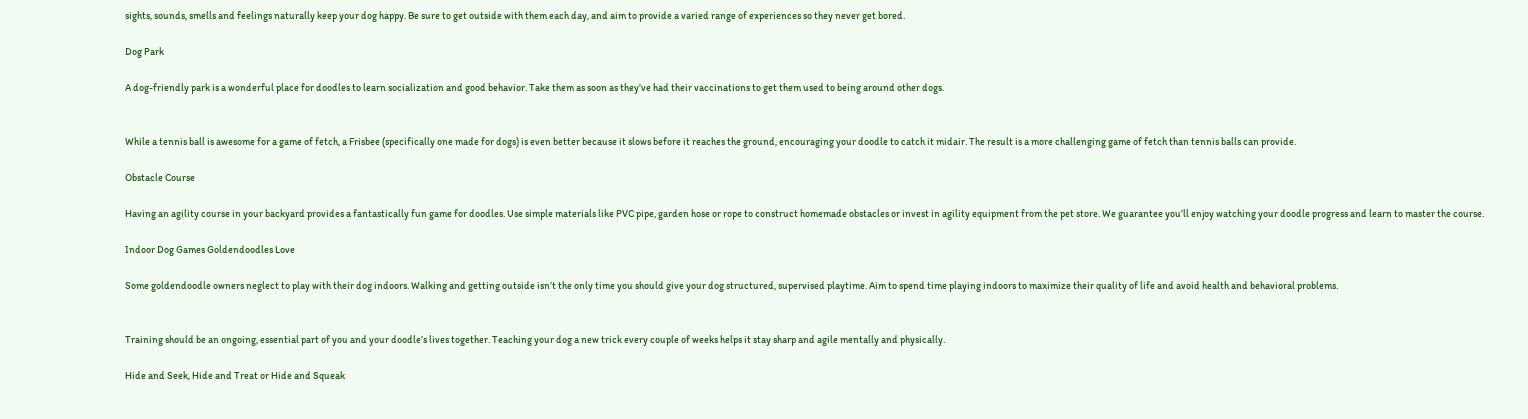sights, sounds, smells and feelings naturally keep your dog happy. Be sure to get outside with them each day, and aim to provide a varied range of experiences so they never get bored.

Dog Park

A dog-friendly park is a wonderful place for doodles to learn socialization and good behavior. Take them as soon as they’ve had their vaccinations to get them used to being around other dogs.


While a tennis ball is awesome for a game of fetch, a Frisbee (specifically one made for dogs) is even better because it slows before it reaches the ground, encouraging your doodle to catch it midair. The result is a more challenging game of fetch than tennis balls can provide.

Obstacle Course

Having an agility course in your backyard provides a fantastically fun game for doodles. Use simple materials like PVC pipe, garden hose or rope to construct homemade obstacles or invest in agility equipment from the pet store. We guarantee you’ll enjoy watching your doodle progress and learn to master the course.

Indoor Dog Games Goldendoodles Love

Some goldendoodle owners neglect to play with their dog indoors. Walking and getting outside isn’t the only time you should give your dog structured, supervised playtime. Aim to spend time playing indoors to maximize their quality of life and avoid health and behavioral problems.


Training should be an ongoing, essential part of you and your doodle’s lives together. Teaching your dog a new trick every couple of weeks helps it stay sharp and agile mentally and physically.

Hide and Seek, Hide and Treat or Hide and Squeak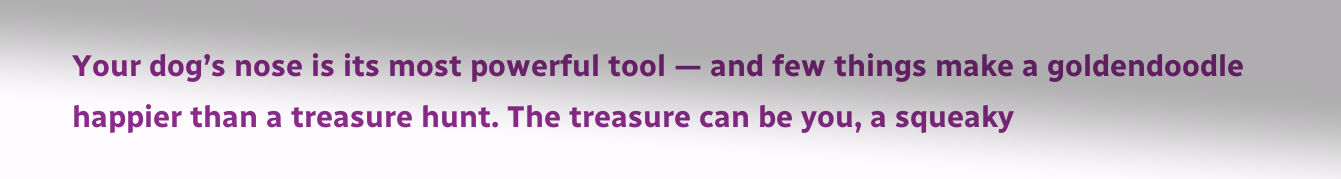Your dog’s nose is its most powerful tool — and few things make a goldendoodle happier than a treasure hunt. The treasure can be you, a squeaky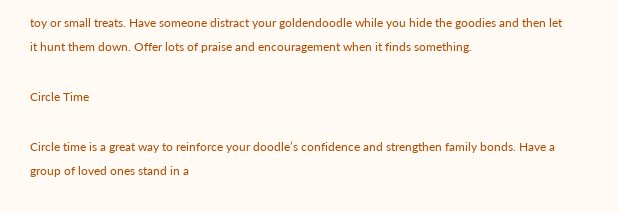toy or small treats. Have someone distract your goldendoodle while you hide the goodies and then let it hunt them down. Offer lots of praise and encouragement when it finds something.

Circle Time

Circle time is a great way to reinforce your doodle’s confidence and strengthen family bonds. Have a group of loved ones stand in a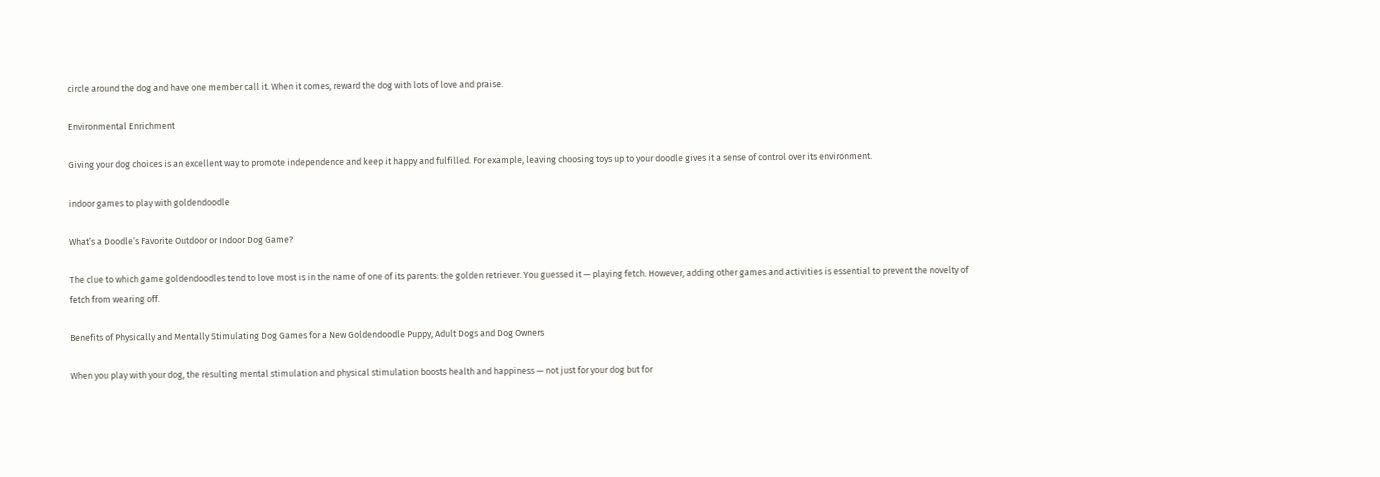circle around the dog and have one member call it. When it comes, reward the dog with lots of love and praise.

Environmental Enrichment

Giving your dog choices is an excellent way to promote independence and keep it happy and fulfilled. For example, leaving choosing toys up to your doodle gives it a sense of control over its environment.

indoor games to play with goldendoodle

What’s a Doodle’s Favorite Outdoor or Indoor Dog Game?

The clue to which game goldendoodles tend to love most is in the name of one of its parents: the golden retriever. You guessed it — playing fetch. However, adding other games and activities is essential to prevent the novelty of fetch from wearing off.

Benefits of Physically and Mentally Stimulating Dog Games for a New Goldendoodle Puppy, Adult Dogs and Dog Owners

When you play with your dog, the resulting mental stimulation and physical stimulation boosts health and happiness — not just for your dog but for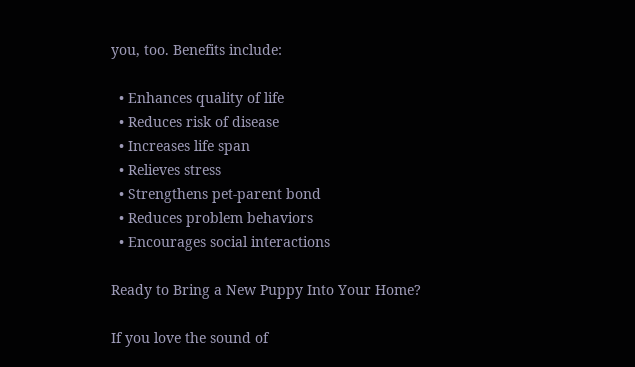you, too. Benefits include:

  • Enhances quality of life
  • Reduces risk of disease
  • Increases life span
  • Relieves stress
  • Strengthens pet-parent bond
  • Reduces problem behaviors
  • Encourages social interactions

Ready to Bring a New Puppy Into Your Home?

If you love the sound of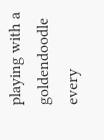playing with a goldendoodle every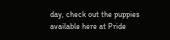day, check out the puppies available here at Pride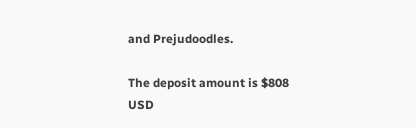and Prejudoodles.

The deposit amount is $808 USD